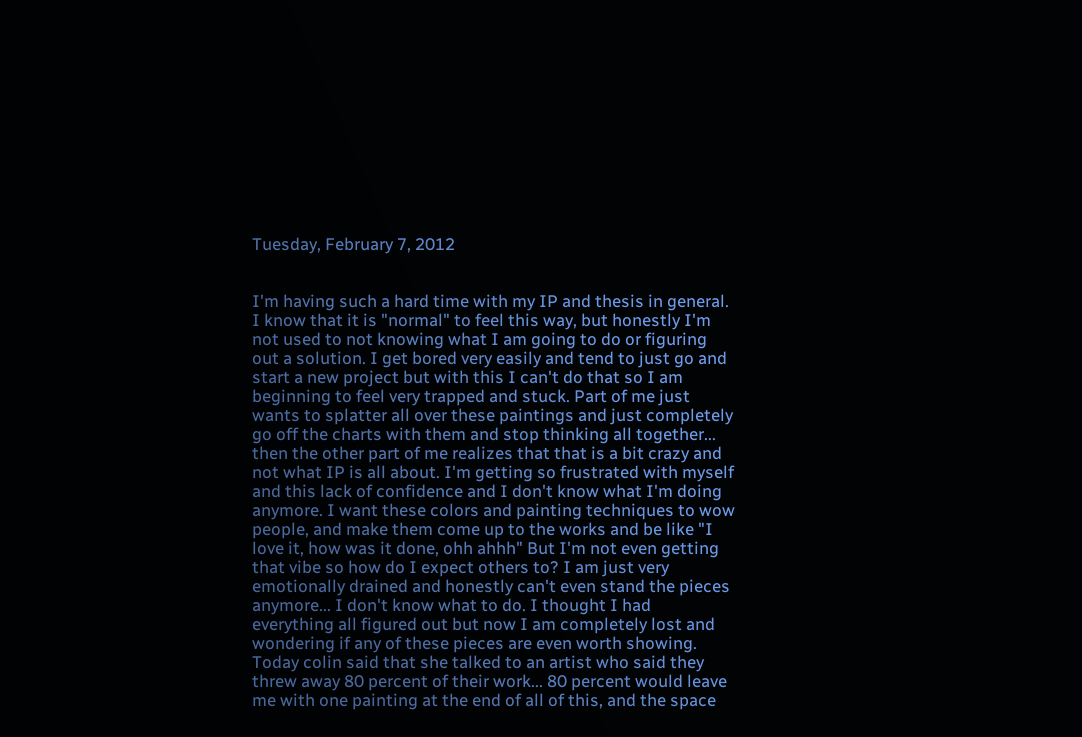Tuesday, February 7, 2012


I'm having such a hard time with my IP and thesis in general. I know that it is "normal" to feel this way, but honestly I'm not used to not knowing what I am going to do or figuring out a solution. I get bored very easily and tend to just go and start a new project but with this I can't do that so I am beginning to feel very trapped and stuck. Part of me just wants to splatter all over these paintings and just completely go off the charts with them and stop thinking all together... then the other part of me realizes that that is a bit crazy and not what IP is all about. I'm getting so frustrated with myself and this lack of confidence and I don't know what I'm doing anymore. I want these colors and painting techniques to wow people, and make them come up to the works and be like "I love it, how was it done, ohh ahhh" But I'm not even getting that vibe so how do I expect others to? I am just very emotionally drained and honestly can't even stand the pieces anymore... I don't know what to do. I thought I had everything all figured out but now I am completely lost and wondering if any of these pieces are even worth showing. Today colin said that she talked to an artist who said they threw away 80 percent of their work... 80 percent would leave me with one painting at the end of all of this, and the space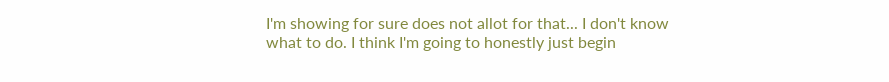I'm showing for sure does not allot for that... I don't know what to do. I think I'm going to honestly just begin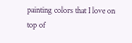painting colors that I love on top of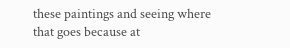these paintings and seeing where that goes because at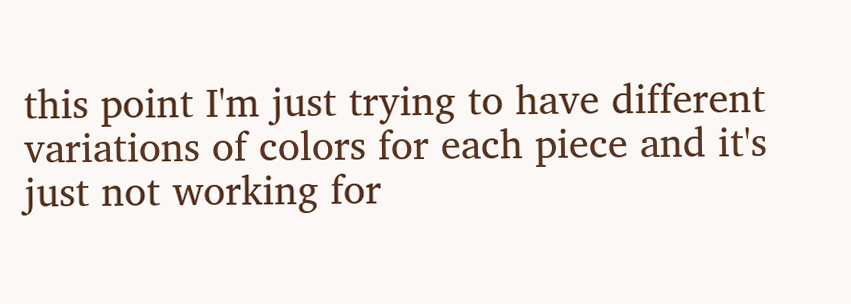this point I'm just trying to have different variations of colors for each piece and it's just not working for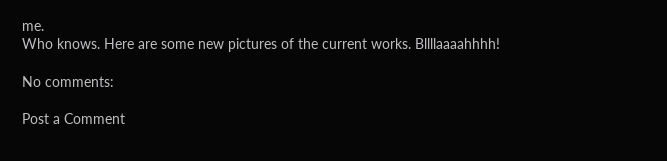me.
Who knows. Here are some new pictures of the current works. Bllllaaaahhhh!

No comments:

Post a Comment